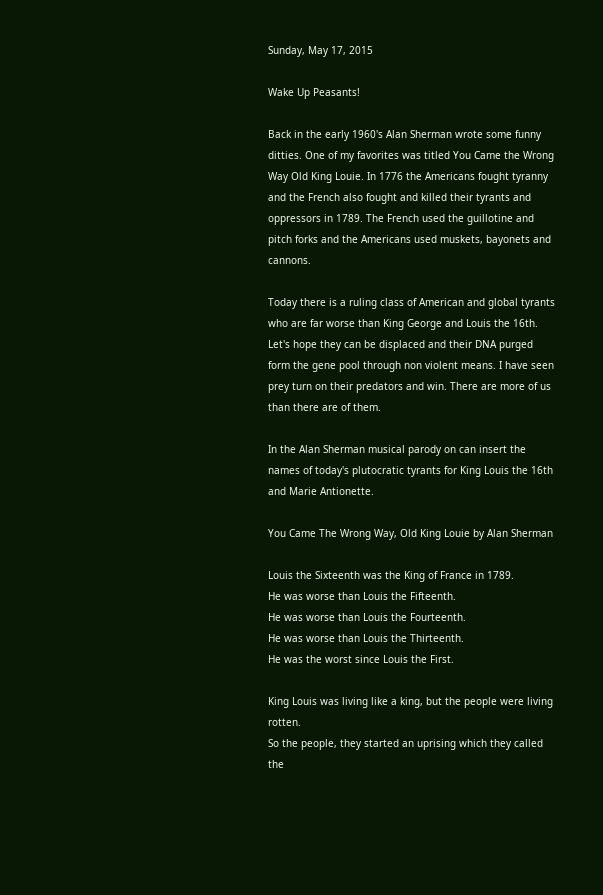Sunday, May 17, 2015

Wake Up Peasants!

Back in the early 1960's Alan Sherman wrote some funny ditties. One of my favorites was titled You Came the Wrong Way Old King Louie. In 1776 the Americans fought tyranny and the French also fought and killed their tyrants and oppressors in 1789. The French used the guillotine and pitch forks and the Americans used muskets, bayonets and cannons.

Today there is a ruling class of American and global tyrants who are far worse than King George and Louis the 16th. Let's hope they can be displaced and their DNA purged form the gene pool through non violent means. I have seen prey turn on their predators and win. There are more of us than there are of them.

In the Alan Sherman musical parody on can insert the names of today's plutocratic tyrants for King Louis the 16th and Marie Antionette.

You Came The Wrong Way, Old King Louie by Alan Sherman

Louis the Sixteenth was the King of France in 1789.
He was worse than Louis the Fifteenth.
He was worse than Louis the Fourteenth.
He was worse than Louis the Thirteenth.
He was the worst since Louis the First.

King Louis was living like a king, but the people were living rotten.
So the people, they started an uprising which they called the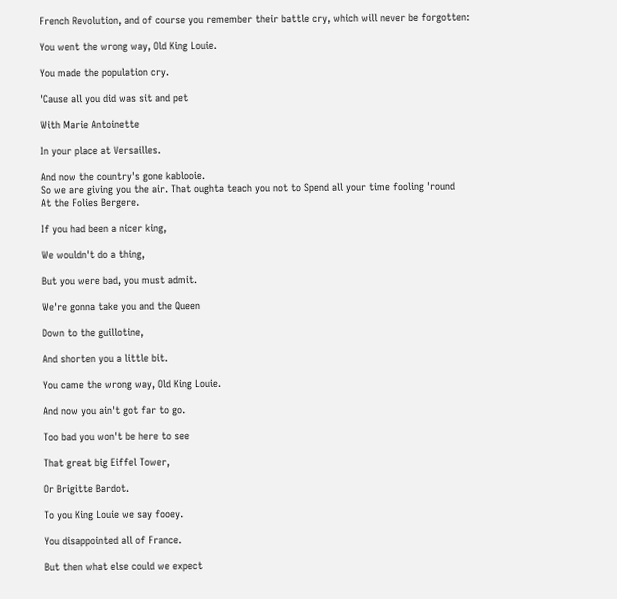French Revolution, and of course you remember their battle cry, which will never be forgotten:

You went the wrong way, Old King Louie.

You made the population cry.

'Cause all you did was sit and pet

With Marie Antoinette

In your place at Versailles.

And now the country's gone kablooie.
So we are giving you the air. That oughta teach you not to Spend all your time fooling 'round
At the Folies Bergere.

If you had been a nicer king,

We wouldn't do a thing,

But you were bad, you must admit.

We're gonna take you and the Queen

Down to the guillotine,

And shorten you a little bit.

You came the wrong way, Old King Louie.

And now you ain't got far to go.

Too bad you won't be here to see

That great big Eiffel Tower,

Or Brigitte Bardot.

To you King Louie we say fooey.

You disappointed all of France.

But then what else could we expect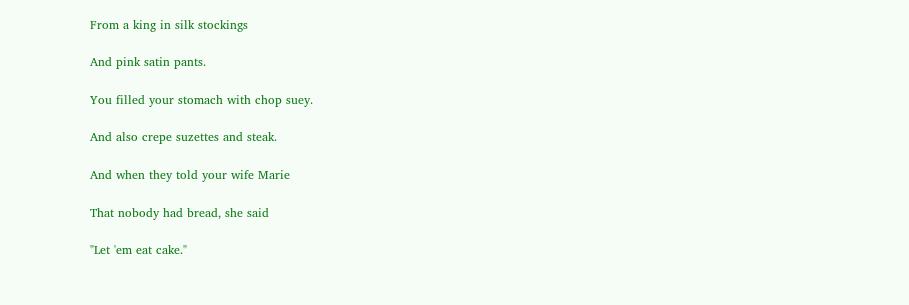From a king in silk stockings

And pink satin pants.

You filled your stomach with chop suey.

And also crepe suzettes and steak.

And when they told your wife Marie

That nobody had bread, she said

"Let 'em eat cake."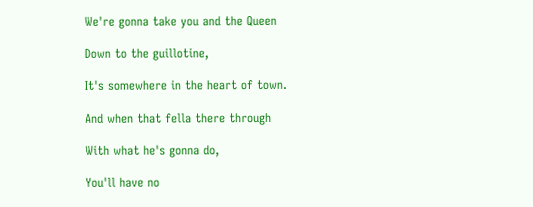We're gonna take you and the Queen

Down to the guillotine,

It's somewhere in the heart of town.

And when that fella there through

With what he's gonna do,

You'll have no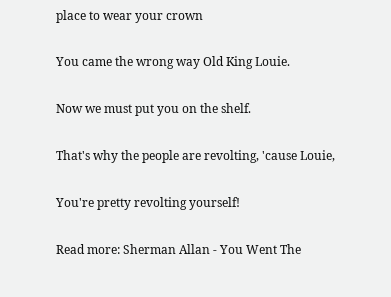place to wear your crown

You came the wrong way Old King Louie.

Now we must put you on the shelf.

That's why the people are revolting, 'cause Louie,

You're pretty revolting yourself!

Read more: Sherman Allan - You Went The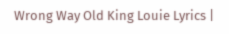Wrong Way Old King Louie Lyrics |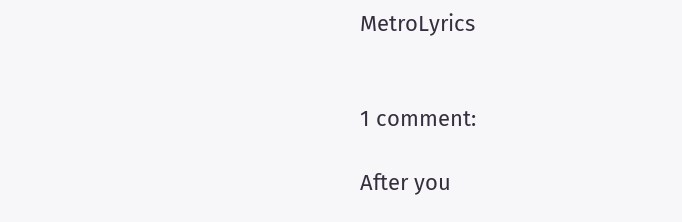MetroLyrics


1 comment:

After you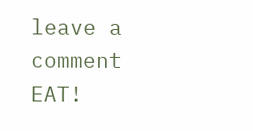leave a comment EAT!